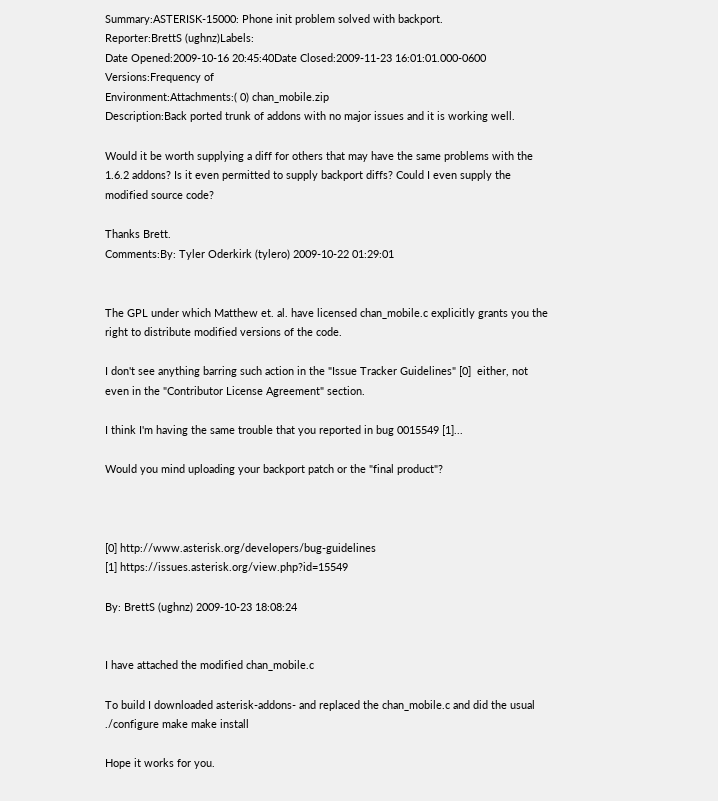Summary:ASTERISK-15000: Phone init problem solved with backport.
Reporter:BrettS (ughnz)Labels:
Date Opened:2009-10-16 20:45:40Date Closed:2009-11-23 16:01:01.000-0600
Versions:Frequency of
Environment:Attachments:( 0) chan_mobile.zip
Description:Back ported trunk of addons with no major issues and it is working well.

Would it be worth supplying a diff for others that may have the same problems with the 1.6.2 addons? Is it even permitted to supply backport diffs? Could I even supply the modified source code?

Thanks Brett.
Comments:By: Tyler Oderkirk (tylero) 2009-10-22 01:29:01


The GPL under which Matthew et. al. have licensed chan_mobile.c explicitly grants you the right to distribute modified versions of the code.

I don't see anything barring such action in the "Issue Tracker Guidelines" [0]  either, not even in the "Contributor License Agreement" section.

I think I'm having the same trouble that you reported in bug 0015549 [1]...

Would you mind uploading your backport patch or the "final product"?



[0] http://www.asterisk.org/developers/bug-guidelines
[1] https://issues.asterisk.org/view.php?id=15549

By: BrettS (ughnz) 2009-10-23 18:08:24


I have attached the modified chan_mobile.c

To build I downloaded asterisk-addons- and replaced the chan_mobile.c and did the usual ./configure make make install

Hope it works for you.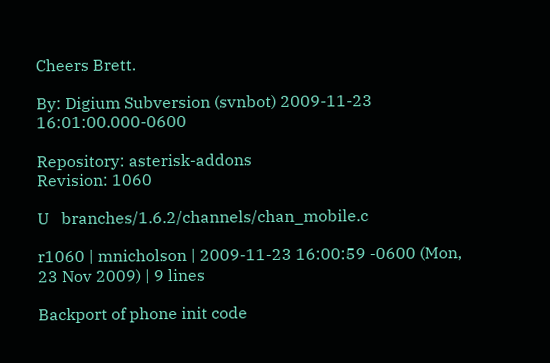Cheers Brett.

By: Digium Subversion (svnbot) 2009-11-23 16:01:00.000-0600

Repository: asterisk-addons
Revision: 1060

U   branches/1.6.2/channels/chan_mobile.c

r1060 | mnicholson | 2009-11-23 16:00:59 -0600 (Mon, 23 Nov 2009) | 9 lines

Backport of phone init code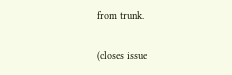from trunk.

(closes issue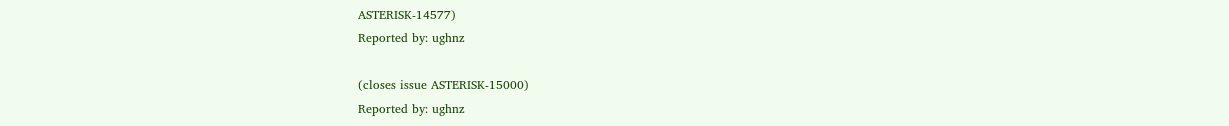ASTERISK-14577)
Reported by: ughnz

(closes issue ASTERISK-15000)
Reported by: ughnz